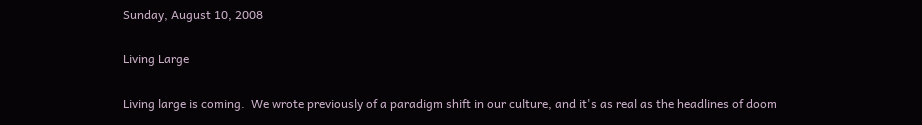Sunday, August 10, 2008

Living Large

Living large is coming.  We wrote previously of a paradigm shift in our culture, and it's as real as the headlines of doom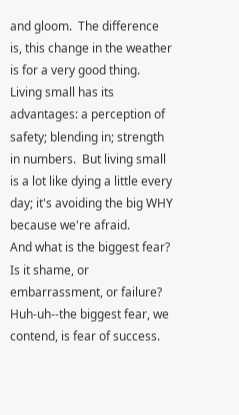and gloom.  The difference is, this change in the weather is for a very good thing.  Living small has its advantages: a perception of safety; blending in; strength in numbers.  But living small is a lot like dying a little every day; it's avoiding the big WHY because we're afraid.
And what is the biggest fear?  Is it shame, or embarrassment, or failure?  Huh-uh--the biggest fear, we contend, is fear of success.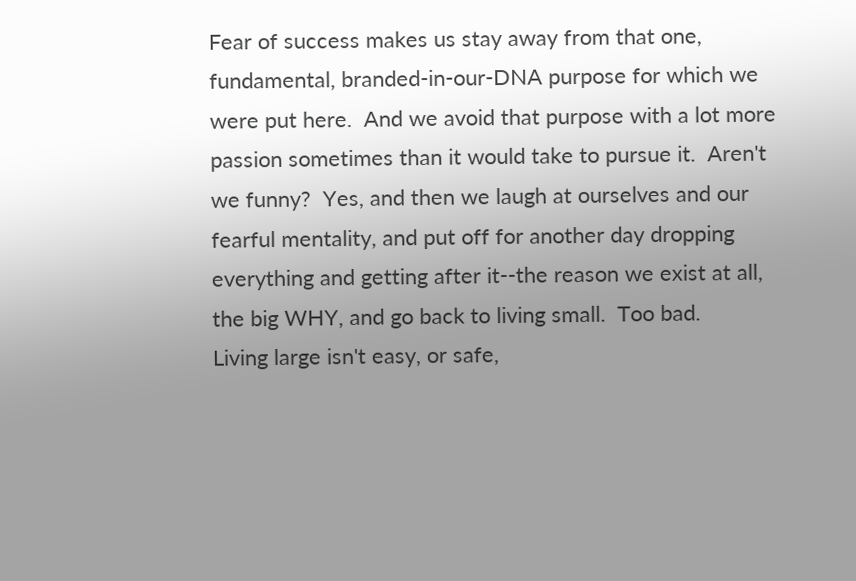Fear of success makes us stay away from that one, fundamental, branded-in-our-DNA purpose for which we were put here.  And we avoid that purpose with a lot more passion sometimes than it would take to pursue it.  Aren't we funny?  Yes, and then we laugh at ourselves and our fearful mentality, and put off for another day dropping everything and getting after it--the reason we exist at all, the big WHY, and go back to living small.  Too bad.
Living large isn't easy, or safe,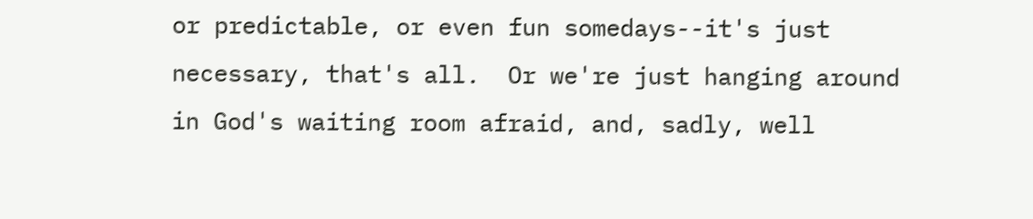or predictable, or even fun somedays--it's just necessary, that's all.  Or we're just hanging around in God's waiting room afraid, and, sadly, well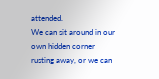attended.
We can sit around in our own hidden corner rusting away, or we can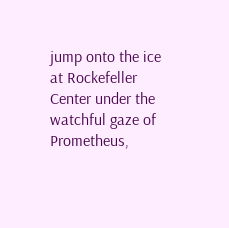jump onto the ice at Rockefeller Center under the watchful gaze of Prometheus,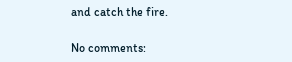and catch the fire.

No comments: